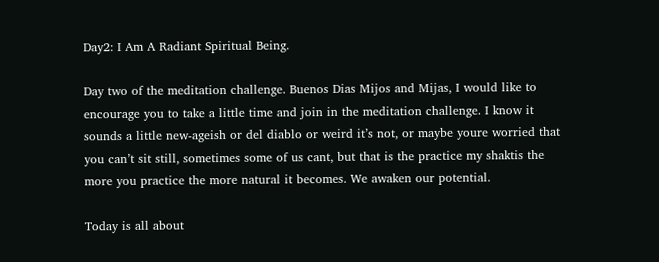Day2: I Am A Radiant Spiritual Being.

Day two of the meditation challenge. Buenos Dias Mijos and Mijas, I would like to encourage you to take a little time and join in the meditation challenge. I know it sounds a little new-ageish or del diablo or weird it’s not, or maybe youre worried that you can’t sit still, sometimes some of us cant, but that is the practice my shaktis the more you practice the more natural it becomes. We awaken our potential.

Today is all about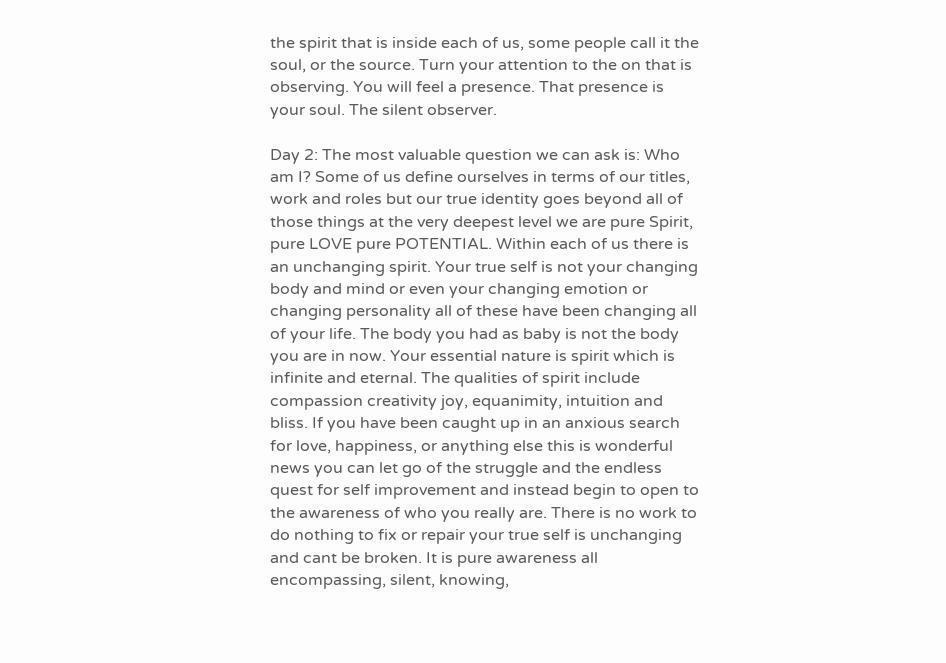the spirit that is inside each of us, some people call it the soul, or the source. Turn your attention to the on that is observing. You will feel a presence. That presence is your soul. The silent observer.

Day 2: The most valuable question we can ask is: Who am I? Some of us define ourselves in terms of our titles, work and roles but our true identity goes beyond all of those things at the very deepest level we are pure Spirit, pure LOVE pure POTENTIAL. Within each of us there is an unchanging spirit. Your true self is not your changing body and mind or even your changing emotion or changing personality all of these have been changing all of your life. The body you had as baby is not the body you are in now. Your essential nature is spirit which is infinite and eternal. The qualities of spirit include compassion creativity joy, equanimity, intuition and bliss. If you have been caught up in an anxious search for love, happiness, or anything else this is wonderful news you can let go of the struggle and the endless quest for self improvement and instead begin to open to the awareness of who you really are. There is no work to do nothing to fix or repair your true self is unchanging and cant be broken. It is pure awareness all encompassing, silent, knowing,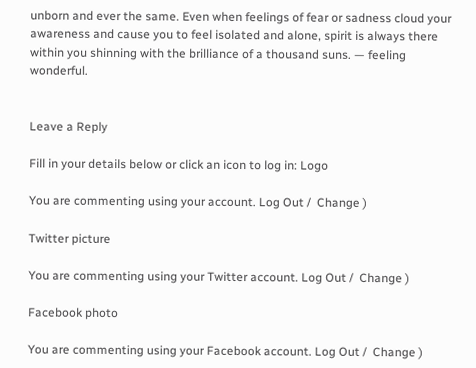unborn and ever the same. Even when feelings of fear or sadness cloud your awareness and cause you to feel isolated and alone, spirit is always there within you shinning with the brilliance of a thousand suns. — feeling wonderful.


Leave a Reply

Fill in your details below or click an icon to log in: Logo

You are commenting using your account. Log Out /  Change )

Twitter picture

You are commenting using your Twitter account. Log Out /  Change )

Facebook photo

You are commenting using your Facebook account. Log Out /  Change )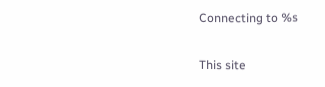Connecting to %s

This site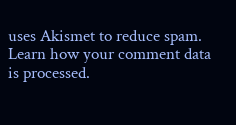uses Akismet to reduce spam. Learn how your comment data is processed.